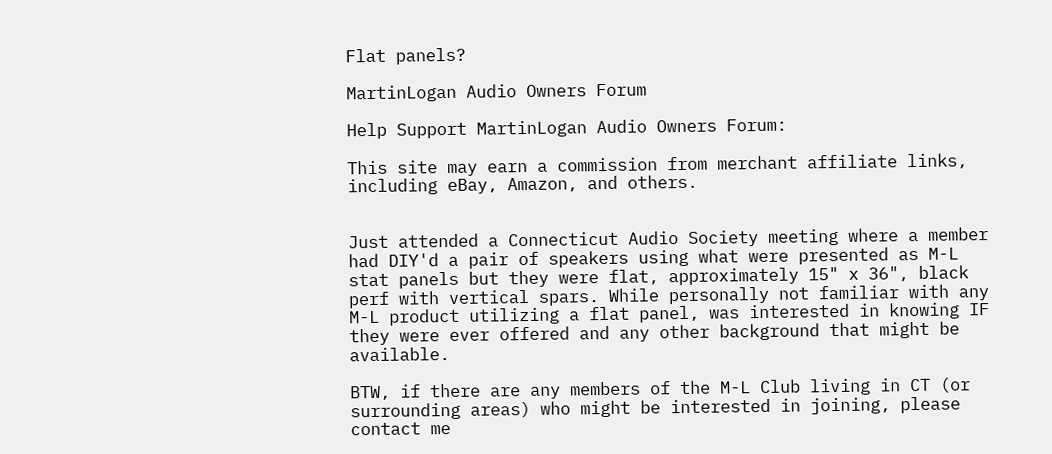Flat panels?

MartinLogan Audio Owners Forum

Help Support MartinLogan Audio Owners Forum:

This site may earn a commission from merchant affiliate links, including eBay, Amazon, and others.


Just attended a Connecticut Audio Society meeting where a member had DIY'd a pair of speakers using what were presented as M-L stat panels but they were flat, approximately 15" x 36", black perf with vertical spars. While personally not familiar with any M-L product utilizing a flat panel, was interested in knowing IF they were ever offered and any other background that might be available.

BTW, if there are any members of the M-L Club living in CT (or surrounding areas) who might be interested in joining, please contact me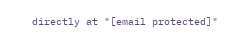directly at "[email protected]"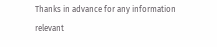Thanks in advance for any information relevant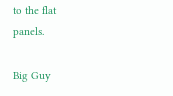to the flat panels.

Big Guy